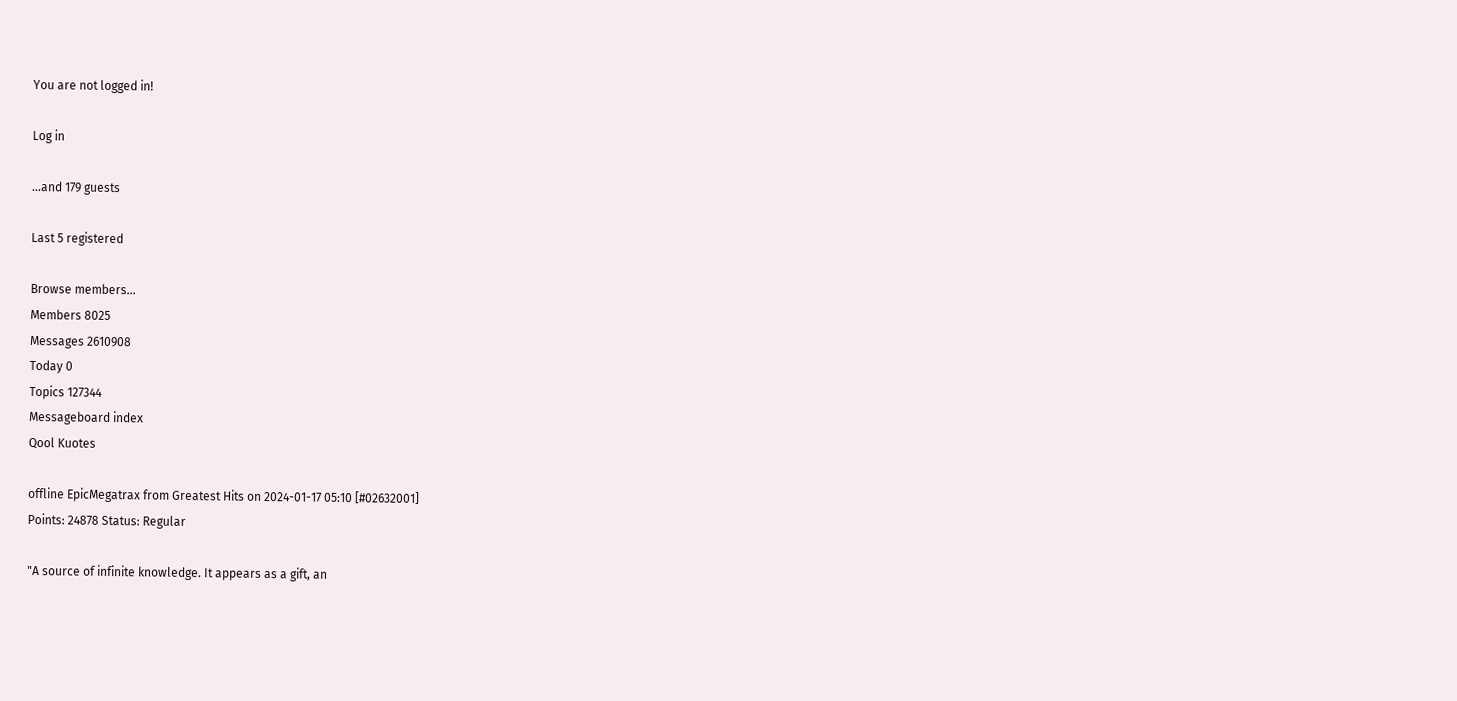You are not logged in!

Log in

...and 179 guests

Last 5 registered

Browse members...
Members 8025
Messages 2610908
Today 0
Topics 127344
Messageboard index
Qool Kuotes

offline EpicMegatrax from Greatest Hits on 2024-01-17 05:10 [#02632001]
Points: 24878 Status: Regular

"A source of infinite knowledge. It appears as a gift, an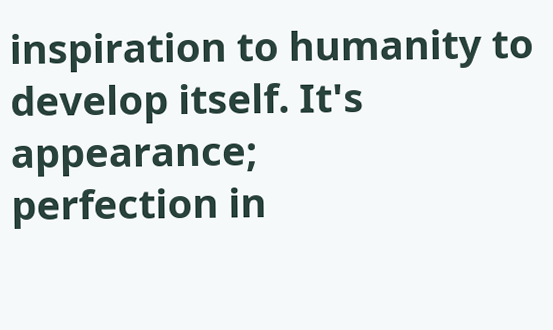inspiration to humanity to develop itself. It's appearance;
perfection in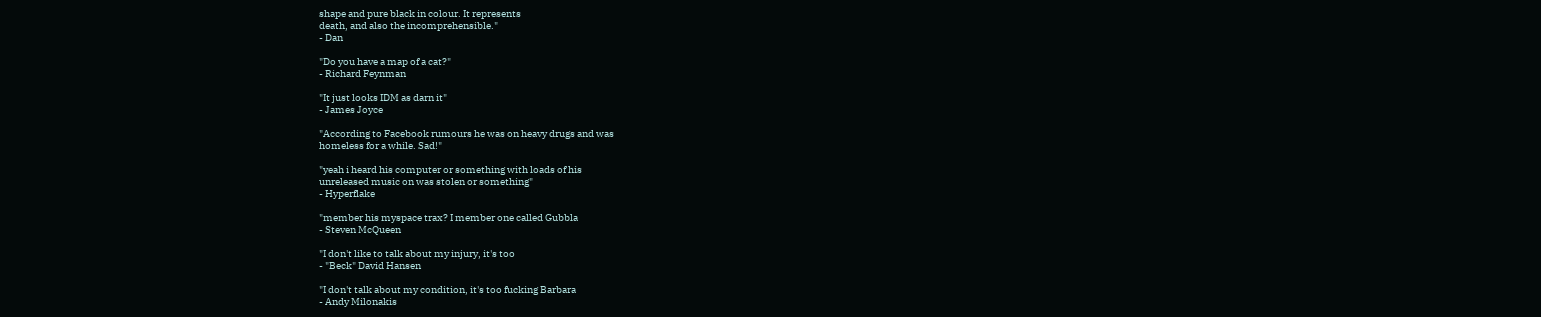shape and pure black in colour. It represents
death, and also the incomprehensible."
- Dan

"Do you have a map of a cat?"
- Richard Feynman

"It just looks IDM as darn it"
- James Joyce

"According to Facebook rumours he was on heavy drugs and was
homeless for a while. Sad!"

"yeah i heard his computer or something with loads of his
unreleased music on was stolen or something"
- Hyperflake

"member his myspace trax? I member one called Gubbla
- Steven McQueen

"I don't like to talk about my injury, it's too
- "Beck" David Hansen

"I don't talk about my condition, it's too fucking Barbara
- Andy Milonakis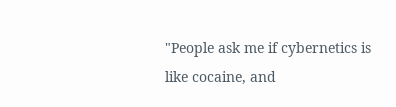"People ask me if cybernetics is like cocaine, and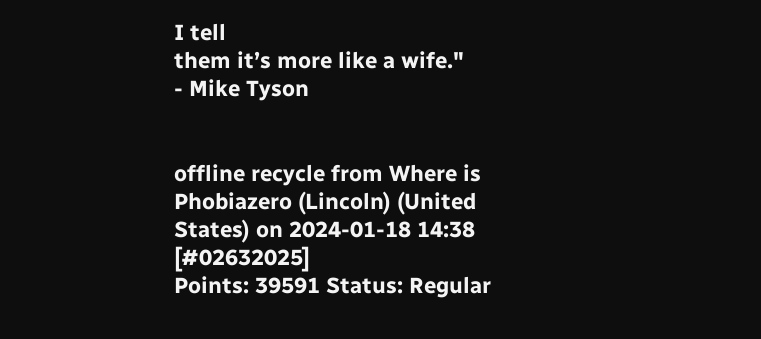I tell
them it’s more like a wife."
- Mike Tyson


offline recycle from Where is Phobiazero (Lincoln) (United States) on 2024-01-18 14:38 [#02632025]
Points: 39591 Status: Regular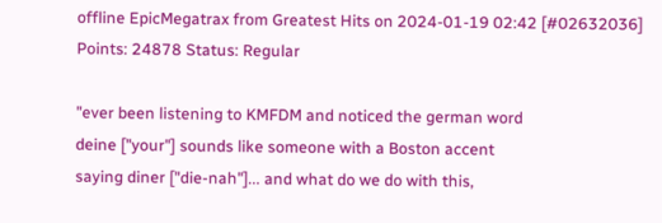offline EpicMegatrax from Greatest Hits on 2024-01-19 02:42 [#02632036]
Points: 24878 Status: Regular

"ever been listening to KMFDM and noticed the german word
deine ["your"] sounds like someone with a Boston accent
saying diner ["die-nah"]... and what do we do with this,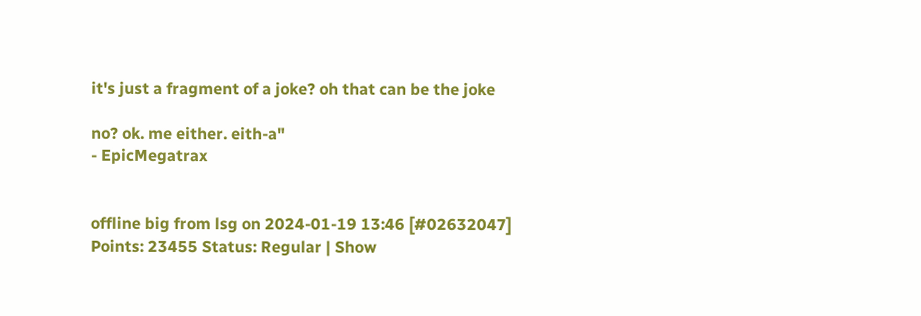it's just a fragment of a joke? oh that can be the joke

no? ok. me either. eith-a"
- EpicMegatrax


offline big from lsg on 2024-01-19 13:46 [#02632047]
Points: 23455 Status: Regular | Show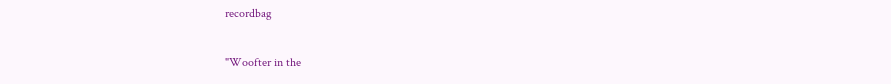recordbag

"Woofter in the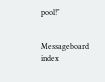pool!"


Messageboard index